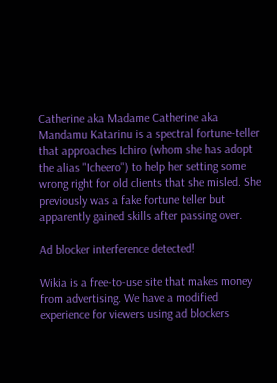Catherine aka Madame Catherine aka Mandamu Katarinu is a spectral fortune-teller that approaches Ichiro (whom she has adopt the alias "Icheero") to help her setting some wrong right for old clients that she misled. She previously was a fake fortune teller but apparently gained skills after passing over.

Ad blocker interference detected!

Wikia is a free-to-use site that makes money from advertising. We have a modified experience for viewers using ad blockers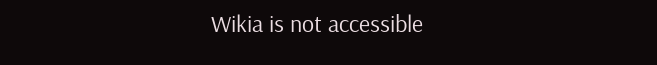Wikia is not accessible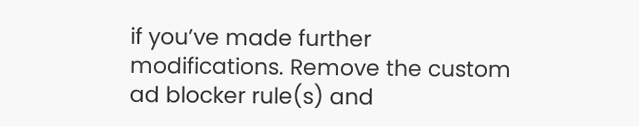if you’ve made further modifications. Remove the custom ad blocker rule(s) and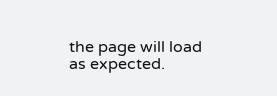the page will load as expected.